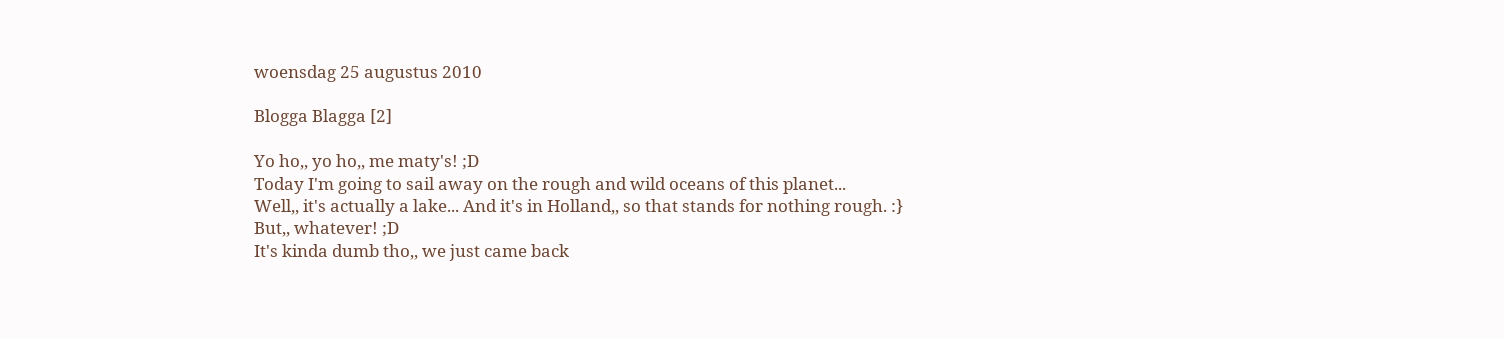woensdag 25 augustus 2010

Blogga Blagga [2]

Yo ho,, yo ho,, me maty's! ;D
Today I'm going to sail away on the rough and wild oceans of this planet...
Well,, it's actually a lake... And it's in Holland,, so that stands for nothing rough. :}
But,, whatever! ;D
It's kinda dumb tho,, we just came back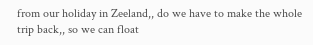from our holiday in Zeeland,, do we have to make the whole trip back,, so we can float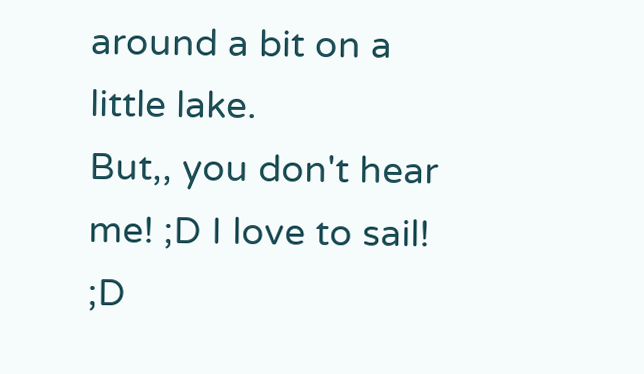around a bit on a little lake.
But,, you don't hear me! ;D I love to sail! ;D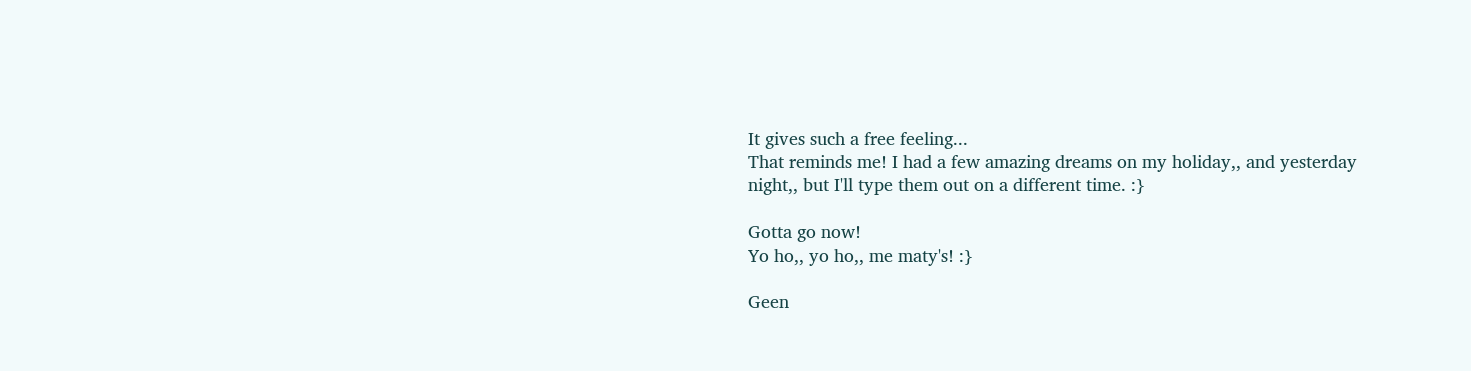It gives such a free feeling...
That reminds me! I had a few amazing dreams on my holiday,, and yesterday night,, but I'll type them out on a different time. :}

Gotta go now!
Yo ho,, yo ho,, me maty's! :}

Geen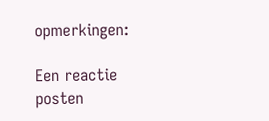opmerkingen:

Een reactie posten